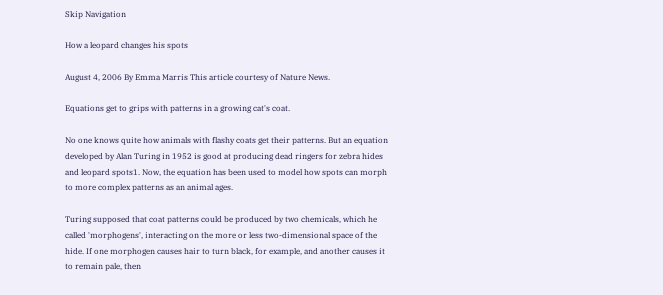Skip Navigation

How a leopard changes his spots

August 4, 2006 By Emma Marris This article courtesy of Nature News.

Equations get to grips with patterns in a growing cat's coat.

No one knows quite how animals with flashy coats get their patterns. But an equation developed by Alan Turing in 1952 is good at producing dead ringers for zebra hides and leopard spots1. Now, the equation has been used to model how spots can morph to more complex patterns as an animal ages.

Turing supposed that coat patterns could be produced by two chemicals, which he called 'morphogens', interacting on the more or less two-dimensional space of the hide. If one morphogen causes hair to turn black, for example, and another causes it to remain pale, then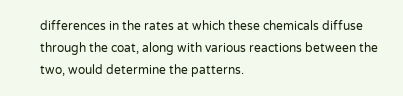differences in the rates at which these chemicals diffuse through the coat, along with various reactions between the two, would determine the patterns.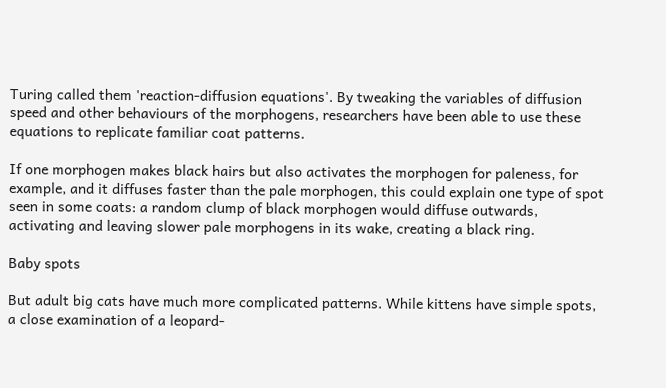Turing called them 'reaction-diffusion equations'. By tweaking the variables of diffusion speed and other behaviours of the morphogens, researchers have been able to use these equations to replicate familiar coat patterns.

If one morphogen makes black hairs but also activates the morphogen for paleness, for example, and it diffuses faster than the pale morphogen, this could explain one type of spot seen in some coats: a random clump of black morphogen would diffuse outwards, activating and leaving slower pale morphogens in its wake, creating a black ring.

Baby spots

But adult big cats have much more complicated patterns. While kittens have simple spots, a close examination of a leopard-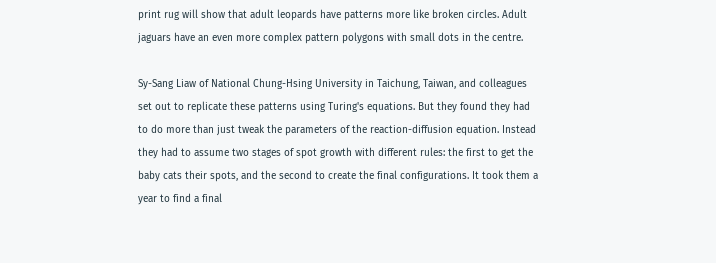print rug will show that adult leopards have patterns more like broken circles. Adult jaguars have an even more complex pattern polygons with small dots in the centre.

Sy-Sang Liaw of National Chung-Hsing University in Taichung, Taiwan, and colleagues set out to replicate these patterns using Turing's equations. But they found they had to do more than just tweak the parameters of the reaction-diffusion equation. Instead they had to assume two stages of spot growth with different rules: the first to get the baby cats their spots, and the second to create the final configurations. It took them a year to find a final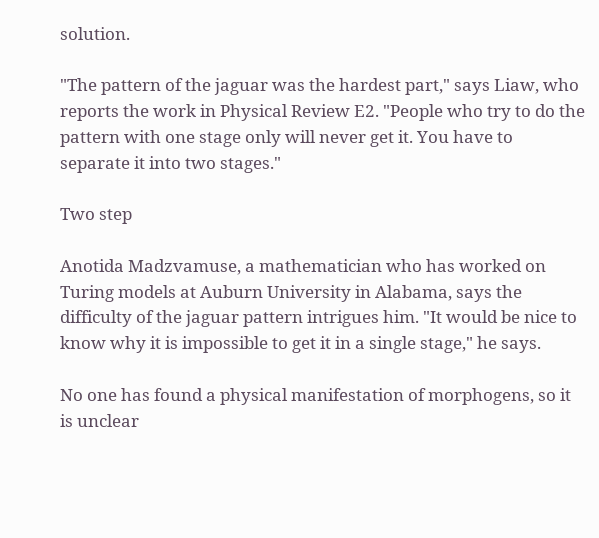solution.

"The pattern of the jaguar was the hardest part," says Liaw, who reports the work in Physical Review E2. "People who try to do the pattern with one stage only will never get it. You have to separate it into two stages."

Two step

Anotida Madzvamuse, a mathematician who has worked on Turing models at Auburn University in Alabama, says the difficulty of the jaguar pattern intrigues him. "It would be nice to know why it is impossible to get it in a single stage," he says.

No one has found a physical manifestation of morphogens, so it is unclear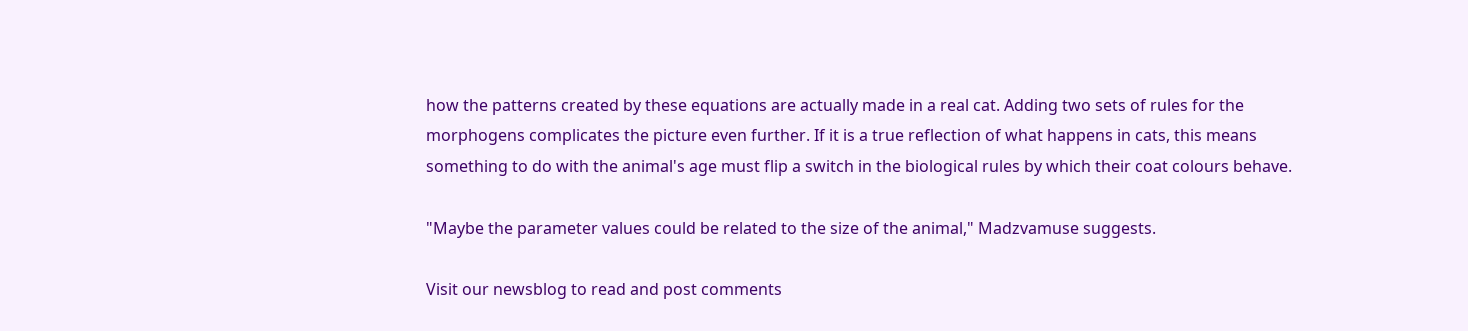how the patterns created by these equations are actually made in a real cat. Adding two sets of rules for the morphogens complicates the picture even further. If it is a true reflection of what happens in cats, this means something to do with the animal's age must flip a switch in the biological rules by which their coat colours behave.

"Maybe the parameter values could be related to the size of the animal," Madzvamuse suggests.

Visit our newsblog to read and post comments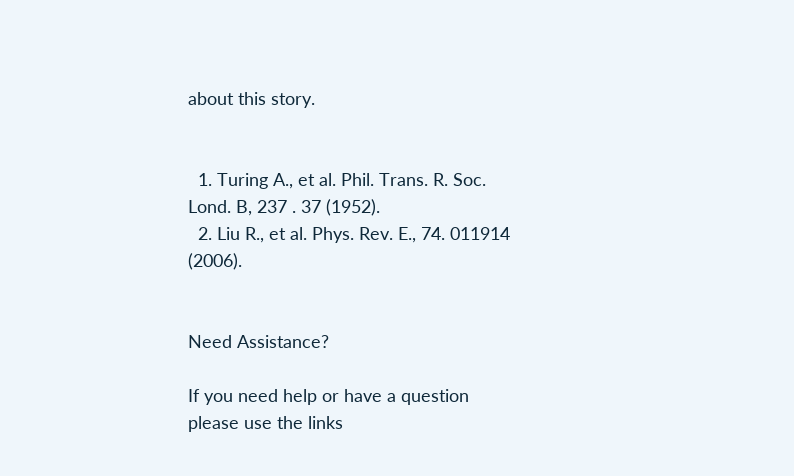about this story.


  1. Turing A., et al. Phil. Trans. R. Soc. Lond. B, 237 . 37 (1952).
  2. Liu R., et al. Phys. Rev. E., 74. 011914 (2006).


Need Assistance?

If you need help or have a question please use the links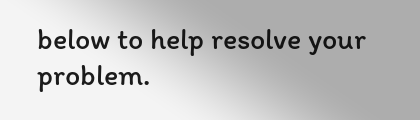below to help resolve your problem.